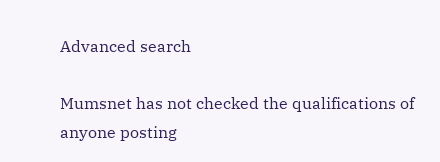Advanced search

Mumsnet has not checked the qualifications of anyone posting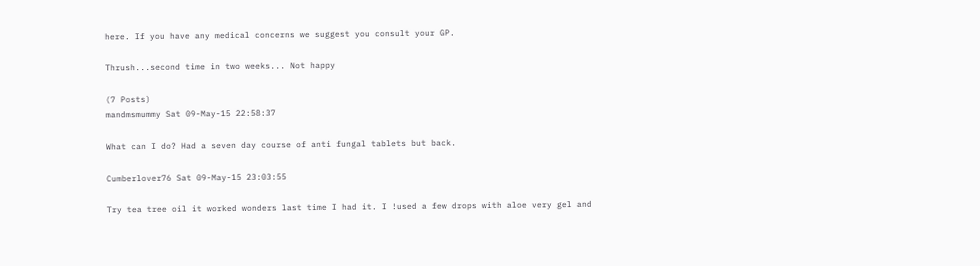here. If you have any medical concerns we suggest you consult your GP.

Thrush...second time in two weeks... Not happy

(7 Posts)
mandmsmummy Sat 09-May-15 22:58:37

What can I do? Had a seven day course of anti fungal tablets but back.

Cumberlover76 Sat 09-May-15 23:03:55

Try tea tree oil it worked wonders last time I had it. I !used a few drops with aloe very gel and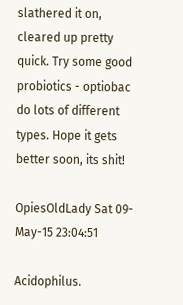slathered it on, cleared up pretty quick. Try some good probiotics - optiobac do lots of different types. Hope it gets better soon, its shit!

OpiesOldLady Sat 09-May-15 23:04:51

Acidophilus.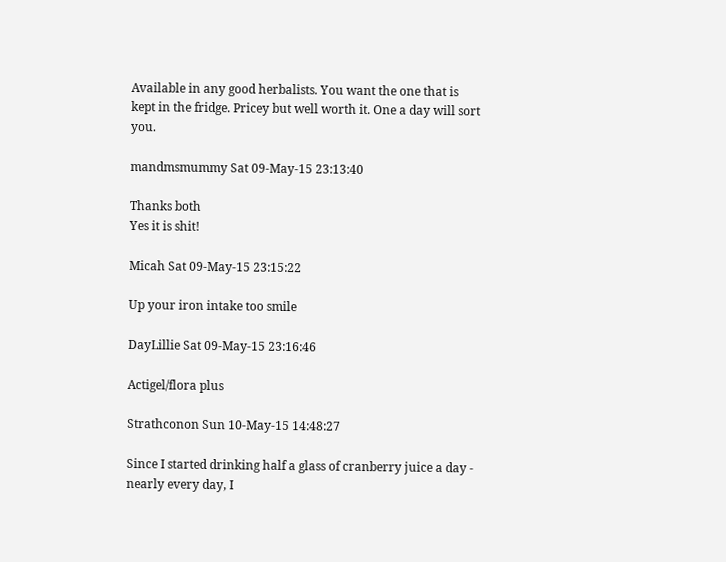Available in any good herbalists. You want the one that is kept in the fridge. Pricey but well worth it. One a day will sort you.

mandmsmummy Sat 09-May-15 23:13:40

Thanks both
Yes it is shit!

Micah Sat 09-May-15 23:15:22

Up your iron intake too smile

DayLillie Sat 09-May-15 23:16:46

Actigel/flora plus

Strathconon Sun 10-May-15 14:48:27

Since I started drinking half a glass of cranberry juice a day - nearly every day, I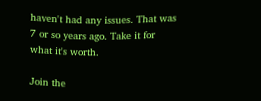haven't had any issues. That was 7 or so years ago. Take it for what it's worth.

Join the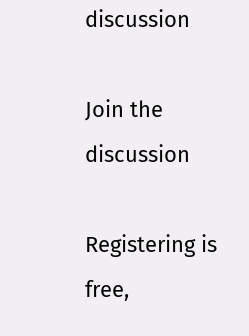discussion

Join the discussion

Registering is free,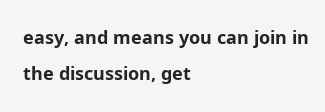easy, and means you can join in the discussion, get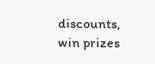discounts, win prizes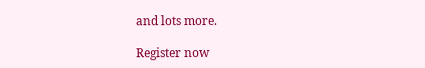and lots more.

Register now